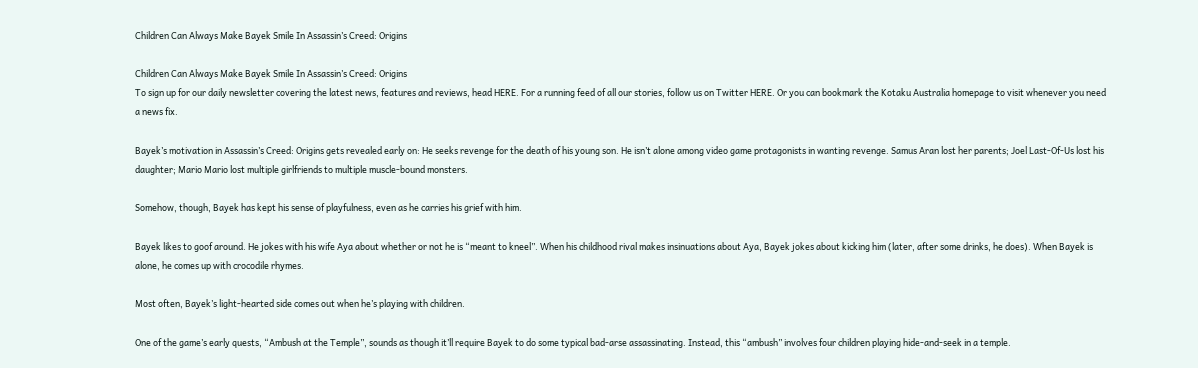Children Can Always Make Bayek Smile In Assassin’s Creed: Origins

Children Can Always Make Bayek Smile In Assassin’s Creed: Origins
To sign up for our daily newsletter covering the latest news, features and reviews, head HERE. For a running feed of all our stories, follow us on Twitter HERE. Or you can bookmark the Kotaku Australia homepage to visit whenever you need a news fix.

Bayek’s motivation in Assassin’s Creed: Origins gets revealed early on: He seeks revenge for the death of his young son. He isn’t alone among video game protagonists in wanting revenge. Samus Aran lost her parents; Joel Last-Of-Us lost his daughter; Mario Mario lost multiple girlfriends to multiple muscle-bound monsters.

Somehow, though, Bayek has kept his sense of playfulness, even as he carries his grief with him.

Bayek likes to goof around. He jokes with his wife Aya about whether or not he is “meant to kneel”. When his childhood rival makes insinuations about Aya, Bayek jokes about kicking him (later, after some drinks, he does). When Bayek is alone, he comes up with crocodile rhymes.

Most often, Bayek’s light-hearted side comes out when he’s playing with children.

One of the game’s early quests, “Ambush at the Temple”, sounds as though it’ll require Bayek to do some typical bad-arse assassinating. Instead, this “ambush” involves four children playing hide-and-seek in a temple.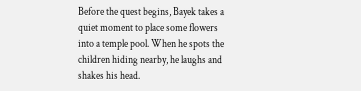Before the quest begins, Bayek takes a quiet moment to place some flowers into a temple pool. When he spots the children hiding nearby, he laughs and shakes his head.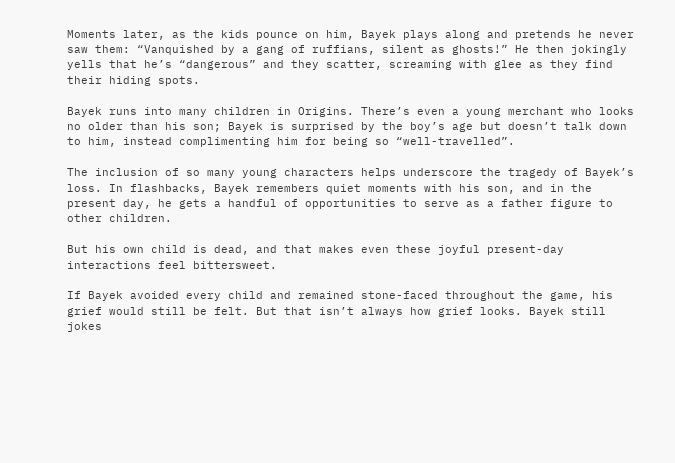Moments later, as the kids pounce on him, Bayek plays along and pretends he never saw them: “Vanquished by a gang of ruffians, silent as ghosts!” He then jokingly yells that he’s “dangerous” and they scatter, screaming with glee as they find their hiding spots.

Bayek runs into many children in Origins. There’s even a young merchant who looks no older than his son; Bayek is surprised by the boy’s age but doesn’t talk down to him, instead complimenting him for being so “well-travelled”.

The inclusion of so many young characters helps underscore the tragedy of Bayek’s loss. In flashbacks, Bayek remembers quiet moments with his son, and in the present day, he gets a handful of opportunities to serve as a father figure to other children.

But his own child is dead, and that makes even these joyful present-day interactions feel bittersweet.

If Bayek avoided every child and remained stone-faced throughout the game, his grief would still be felt. But that isn’t always how grief looks. Bayek still jokes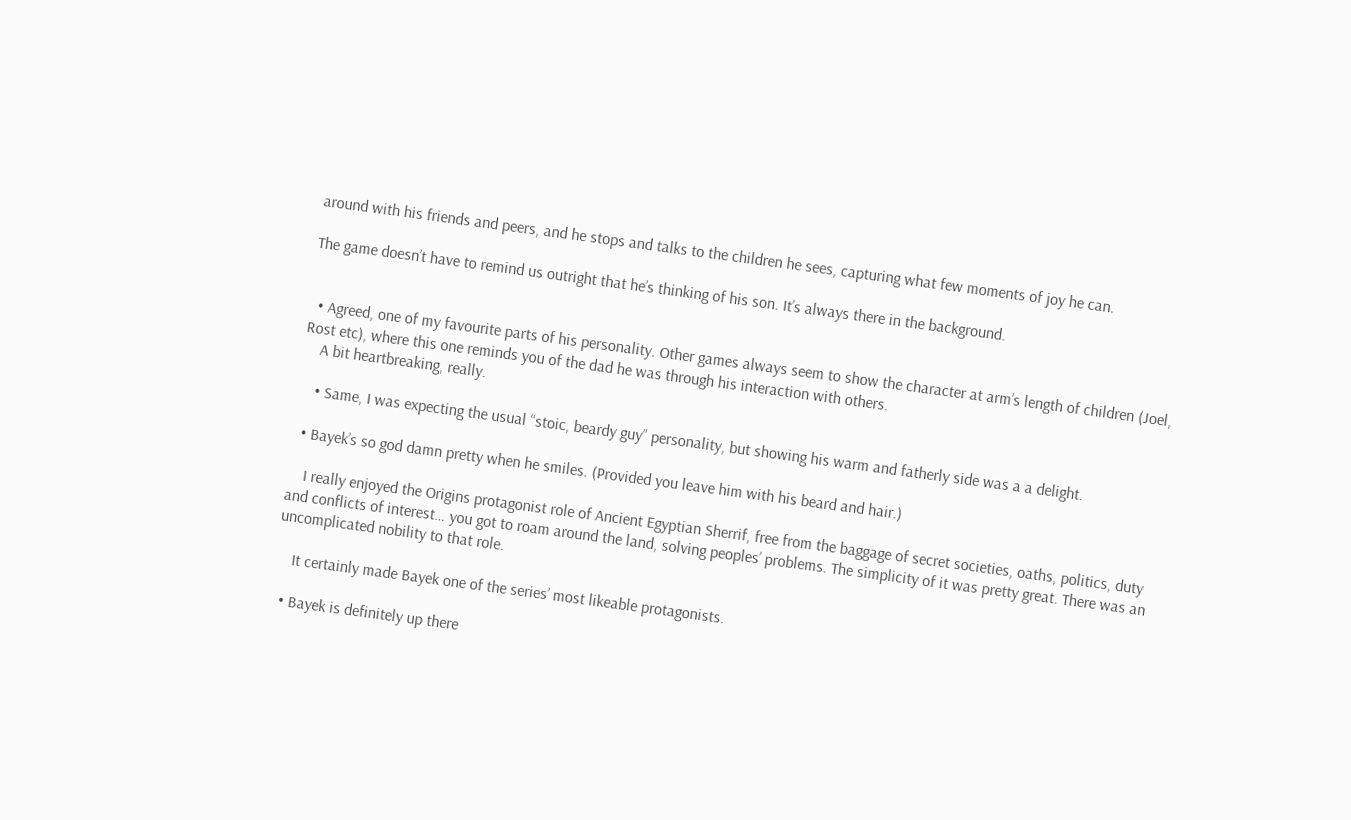around with his friends and peers, and he stops and talks to the children he sees, capturing what few moments of joy he can.

The game doesn’t have to remind us outright that he’s thinking of his son. It’s always there in the background.


  • Agreed, one of my favourite parts of his personality. Other games always seem to show the character at arm’s length of children (Joel, Rost etc), where this one reminds you of the dad he was through his interaction with others.
    A bit heartbreaking, really.

    • Same, I was expecting the usual “stoic, beardy guy” personality, but showing his warm and fatherly side was a a delight.

  • Bayek’s so god damn pretty when he smiles. (Provided you leave him with his beard and hair.)

    I really enjoyed the Origins protagonist role of Ancient Egyptian Sherrif, free from the baggage of secret societies, oaths, politics, duty and conflicts of interest… you got to roam around the land, solving peoples’ problems. The simplicity of it was pretty great. There was an uncomplicated nobility to that role.

    It certainly made Bayek one of the series’ most likeable protagonists.

  • Bayek is definitely up there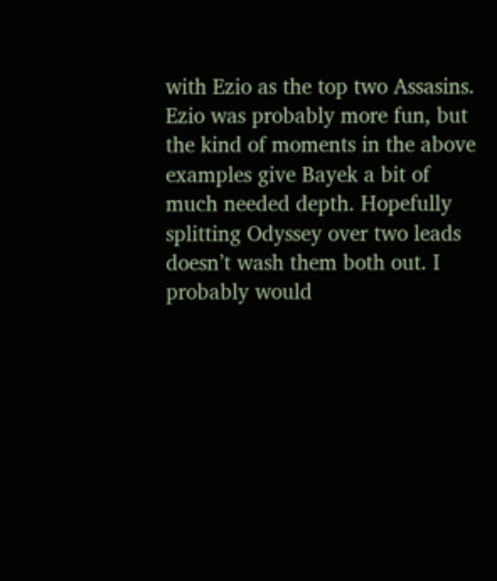with Ezio as the top two Assasins. Ezio was probably more fun, but the kind of moments in the above examples give Bayek a bit of much needed depth. Hopefully splitting Odyssey over two leads doesn’t wash them both out. I probably would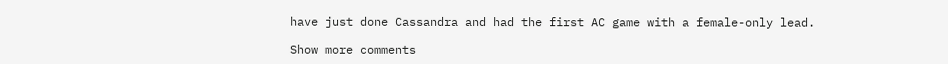have just done Cassandra and had the first AC game with a female-only lead.

Show more comments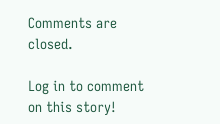Comments are closed.

Log in to comment on this story!